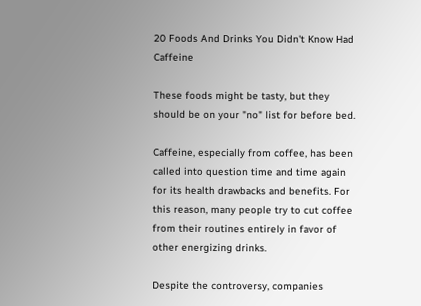20 Foods And Drinks You Didn't Know Had Caffeine

These foods might be tasty, but they should be on your "no" list for before bed.

Caffeine, especially from coffee, has been called into question time and time again for its health drawbacks and benefits. For this reason, many people try to cut coffee from their routines entirely in favor of other energizing drinks.

Despite the controversy, companies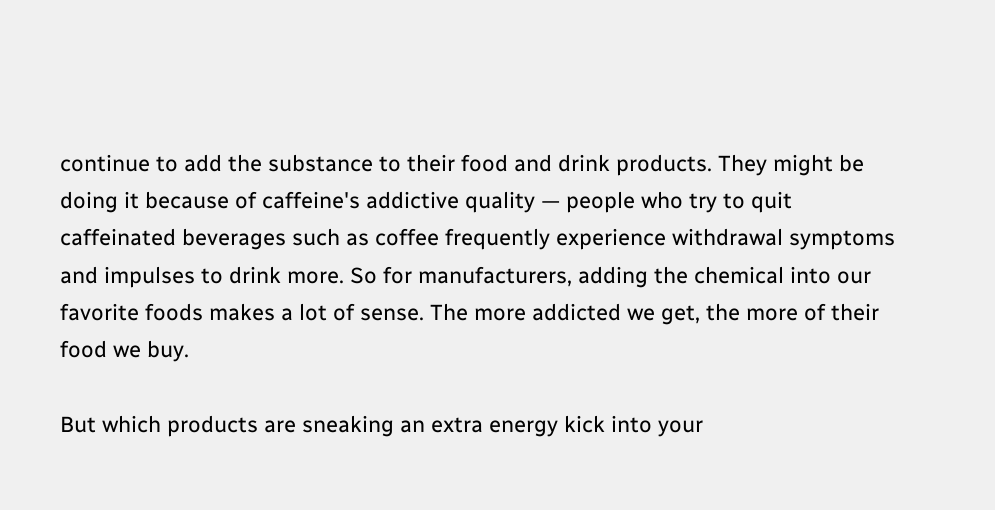continue to add the substance to their food and drink products. They might be doing it because of caffeine's addictive quality — people who try to quit caffeinated beverages such as coffee frequently experience withdrawal symptoms and impulses to drink more. So for manufacturers, adding the chemical into our favorite foods makes a lot of sense. The more addicted we get, the more of their food we buy.

But which products are sneaking an extra energy kick into your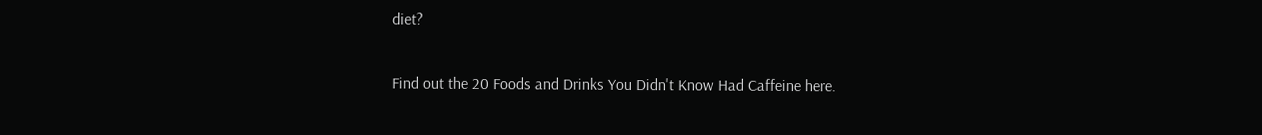diet?

Find out the 20 Foods and Drinks You Didn't Know Had Caffeine here.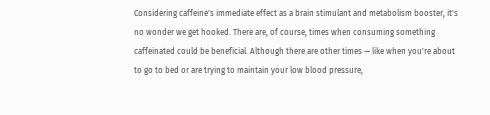Considering caffeine's immediate effect as a brain stimulant and metabolism booster, it's no wonder we get hooked. There are, of course, times when consuming something caffeinated could be beneficial. Although there are other times — like when you're about to go to bed or are trying to maintain your low blood pressure,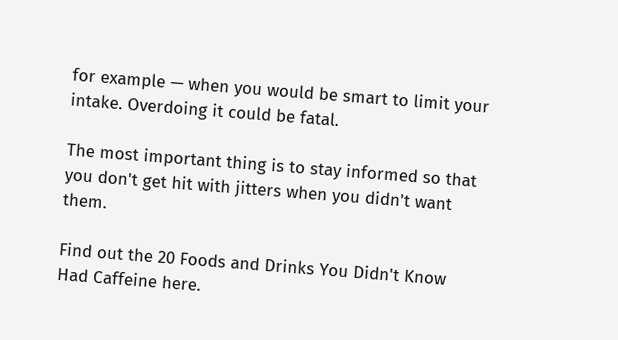for example — when you would be smart to limit your intake. Overdoing it could be fatal.

The most important thing is to stay informed so that you don't get hit with jitters when you didn't want them.

Find out the 20 Foods and Drinks You Didn't Know Had Caffeine here.